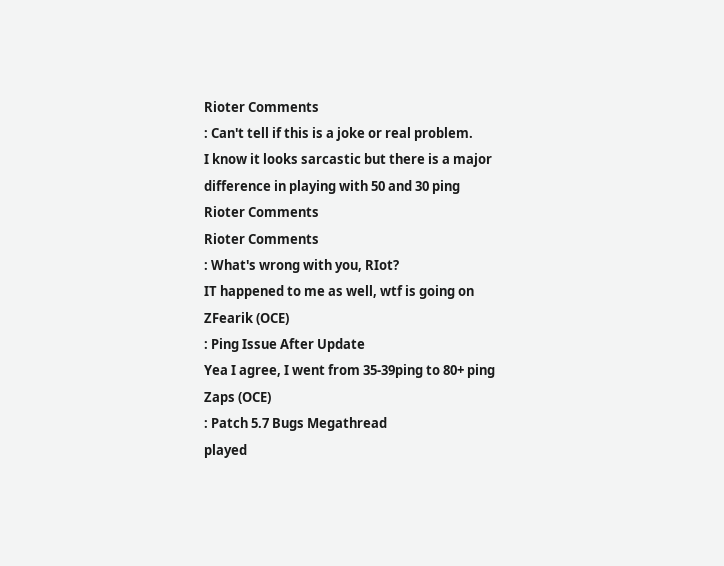Rioter Comments
: Can't tell if this is a joke or real problem.
I know it looks sarcastic but there is a major difference in playing with 50 and 30 ping
Rioter Comments
Rioter Comments
: What's wrong with you, RIot?
IT happened to me as well, wtf is going on
ZFearik (OCE)
: Ping Issue After Update
Yea I agree, I went from 35-39ping to 80+ ping
Zaps (OCE)
: Patch 5.7 Bugs Megathread
played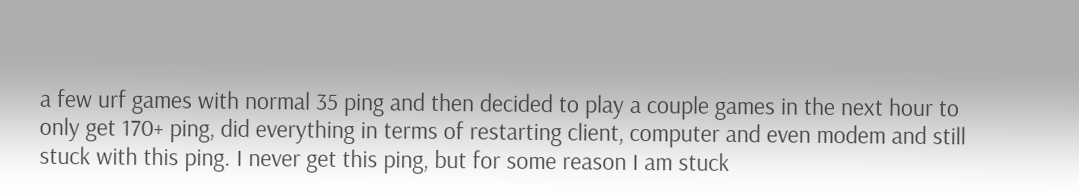a few urf games with normal 35 ping and then decided to play a couple games in the next hour to only get 170+ ping, did everything in terms of restarting client, computer and even modem and still stuck with this ping. I never get this ping, but for some reason I am stuck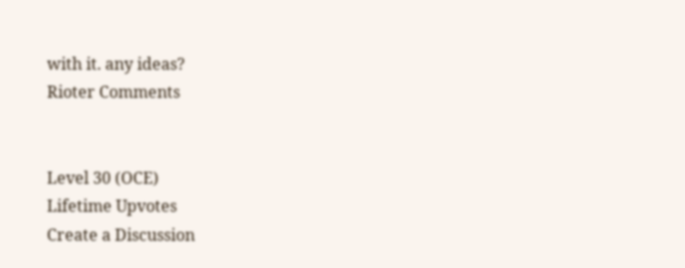with it. any ideas?
Rioter Comments


Level 30 (OCE)
Lifetime Upvotes
Create a Discussion